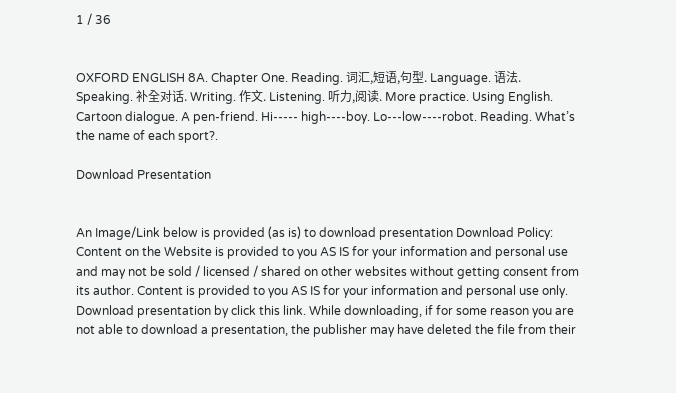1 / 36


OXFORD ENGLISH 8A. Chapter One. Reading. 词汇,短语,句型. Language. 语法. Speaking. 补全对话. Writing. 作文. Listening. 听力,阅读. More practice. Using English. Cartoon dialogue. A pen-friend. Hi----- high----boy. Lo---low----robot. Reading. What’s the name of each sport?.

Download Presentation


An Image/Link below is provided (as is) to download presentation Download Policy: Content on the Website is provided to you AS IS for your information and personal use and may not be sold / licensed / shared on other websites without getting consent from its author. Content is provided to you AS IS for your information and personal use only. Download presentation by click this link. While downloading, if for some reason you are not able to download a presentation, the publisher may have deleted the file from their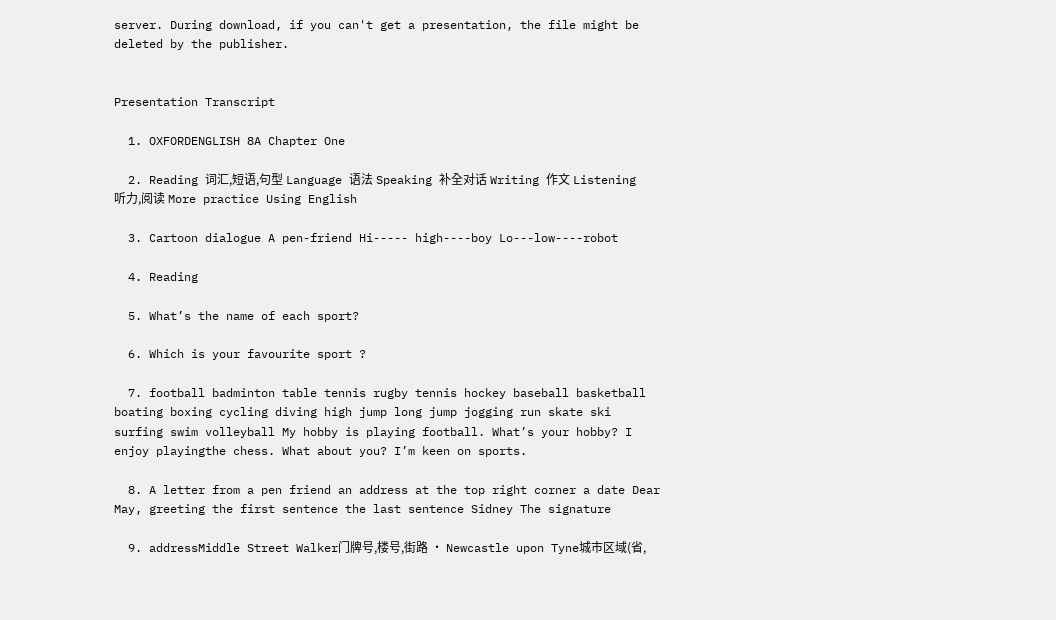server. During download, if you can't get a presentation, the file might be deleted by the publisher.


Presentation Transcript

  1. OXFORDENGLISH 8A Chapter One

  2. Reading 词汇,短语,句型 Language 语法 Speaking 补全对话 Writing 作文 Listening 听力,阅读 More practice Using English

  3. Cartoon dialogue A pen-friend Hi----- high----boy Lo---low----robot

  4. Reading

  5. What’s the name of each sport?

  6. Which is your favourite sport ?

  7. football badminton table tennis rugby tennis hockey baseball basketball boating boxing cycling diving high jump long jump jogging run skate ski surfing swim volleyball My hobby is playing football. What’s your hobby? I enjoy playingthe chess. What about you? I’m keen on sports.

  8. A letter from a pen friend an address at the top right corner a date Dear May, greeting the first sentence the last sentence Sidney The signature

  9. addressMiddle Street Walker门牌号,楼号,街路 • Newcastle upon Tyne城市区域(省,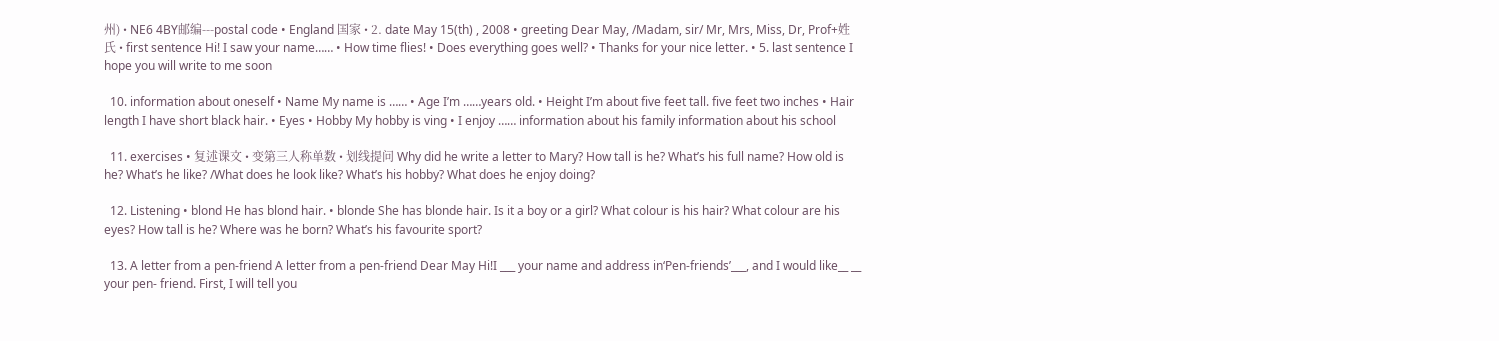州) • NE6 4BY邮编---postal code • England 国家 • 2. date May 15(th) , 2008 • greeting Dear May, /Madam, sir/ Mr, Mrs, Miss, Dr, Prof+姓氏 • first sentence Hi! I saw your name…… • How time flies! • Does everything goes well? • Thanks for your nice letter. • 5. last sentence I hope you will write to me soon

  10. information about oneself • Name My name is …… • Age I’m ……years old. • Height I’m about five feet tall. five feet two inches • Hair length I have short black hair. • Eyes • Hobby My hobby is ving • I enjoy …… information about his family information about his school

  11. exercises • 复述课文 • 变第三人称单数 • 划线提问 Why did he write a letter to Mary? How tall is he? What’s his full name? How old is he? What’s he like? /What does he look like? What’s his hobby? What does he enjoy doing?

  12. Listening • blond He has blond hair. • blonde She has blonde hair. Is it a boy or a girl? What colour is his hair? What colour are his eyes? How tall is he? Where was he born? What’s his favourite sport?

  13. A letter from a pen-friend A letter from a pen-friend Dear May Hi!I ___ your name and address in‘Pen-friends’___, and I would like__ __ your pen- friend. First, I will tell you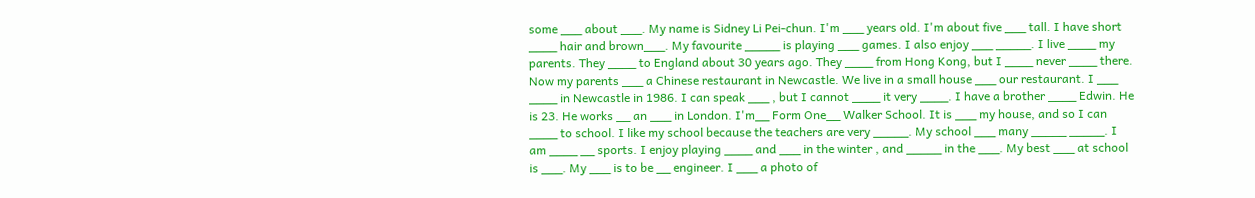some ___ about ___. My name is Sidney Li Pei-chun. I'm ___ years old. I'm about five ___ tall. I have short ____ hair and brown___. My favourite _____ is playing ___ games. I also enjoy ___ _____. I live ____ my parents. They ____ to England about 30 years ago. They ____ from Hong Kong, but I ____ never ____ there. Now my parents ___ a Chinese restaurant in Newcastle. We live in a small house ___ our restaurant. I ___ ____ in Newcastle in 1986. I can speak ___ , but I cannot ____ it very ____. I have a brother ____ Edwin. He is 23. He works __ an ___ in London. I'm__ Form One__ Walker School. It is ___ my house, and so I can ____ to school. I like my school because the teachers are very _____. My school ___ many _____ _____. I am ____ __ sports. I enjoy playing ____ and ___ in the winter , and _____ in the ___. My best ___ at school is ___. My ___ is to be __ engineer. I ___ a photo of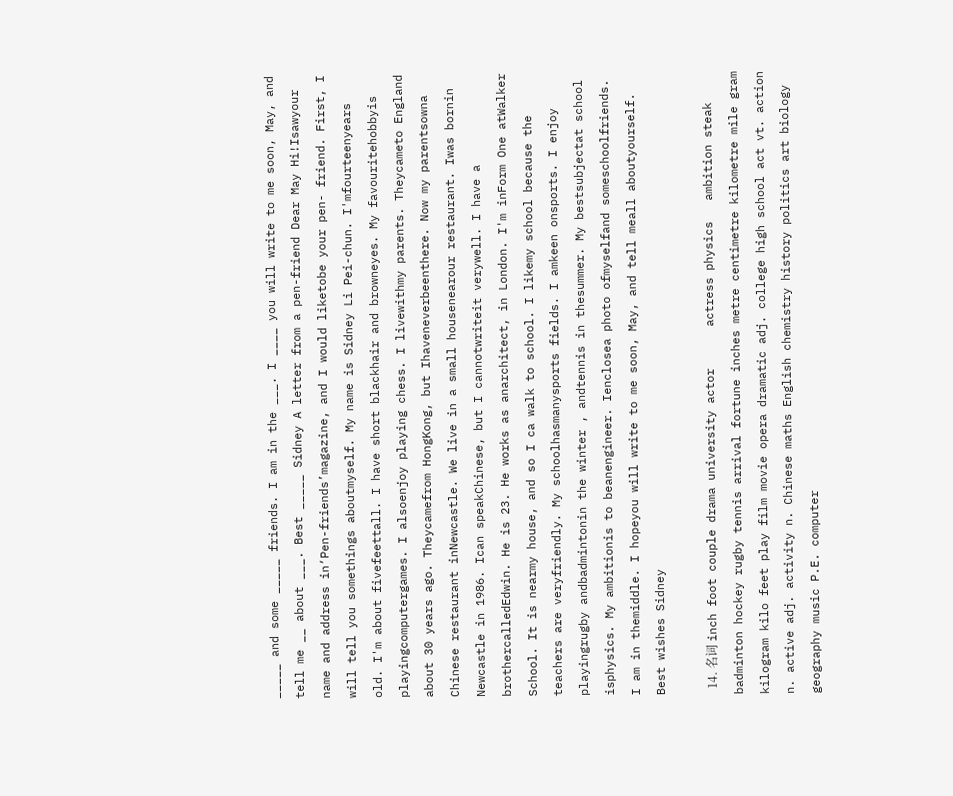_____ and some _____ friends. I am in the ___. I ____ you will write to me soon, May, and tell me __ about ___. Best _____ Sidney A letter from a pen-friend Dear May Hi!Isawyour name and address in‘Pen-friends’magazine, and I would liketobe your pen- friend. First, I will tell you somethings aboutmyself. My name is Sidney Li Pei-chun. I'mfourteenyears old. I'm about fivefeettall. I have short blackhair and browneyes. My favouritehobbyis playingcomputergames. I alsoenjoy playing chess. I livewithmy parents. Theycameto England about 30 years ago. Theycamefrom HongKong, but Ihaveneverbeenthere. Now my parentsowna Chinese restaurant inNewcastle. We live in a small housenearour restaurant. Iwas bornin Newcastle in 1986. Ican speakChinese, but I cannotwriteit verywell. I have a brothercalledEdwin. He is 23. He works as anarchitect, in London. I'm inForm One atWalker School. It is nearmy house, and so I ca walk to school. I likemy school because the teachers are veryfriendly. My schoolhasmanysports fields. I amkeen onsports. I enjoy playingrugby andbadmintonin the winter , andtennis in thesummer. My bestsubjectat school isphysics. My ambitionis to beanengineer. Ienclosea photo ofmyselfand someschoolfriends. I am in themiddle. I hopeyou will write to me soon, May, and tell meall aboutyourself. Best wishes Sidney

  14. 名词 inch foot couple drama university actor      actress physics   ambition steak badminton hockey rugby tennis arrival fortune inches metre centimetre kilometre mile gram kilogram kilo feet play film movie opera dramatic adj. college high school act vt. action n. active adj. activity n. Chinese maths English chemistry history politics art biology geography music P.E. computer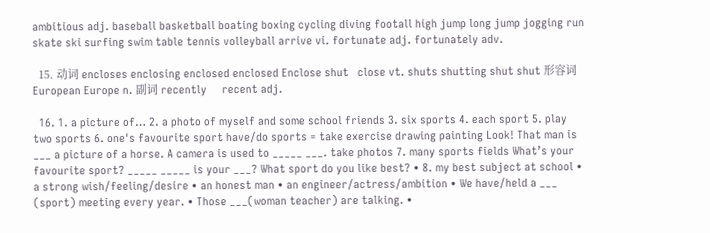ambitious adj. baseball basketball boating boxing cycling diving footall high jump long jump jogging run skate ski surfing swim table tennis volleyball arrive vi. fortunate adj. fortunately adv.

  15. 动词 encloses enclosing enclosed enclosed Enclose shut   close vt. shuts shutting shut shut 形容词 European Europe n. 副词 recently     recent adj.

  16. 1. a picture of… 2. a photo of myself and some school friends 3. six sports 4. each sport 5. play two sports 6. one's favourite sport have/do sports = take exercise drawing painting Look! That man is ___ a picture of a horse. A camera is used to _____ ___. take photos 7. many sports fields What’s your favourite sport? _____ _____ is your ___? What sport do you like best? • 8. my best subject at school • a strong wish/feeling/desire • an honest man • an engineer/actress/ambition • We have/held a ___ (sport) meeting every year. • Those ___(woman teacher) are talking. •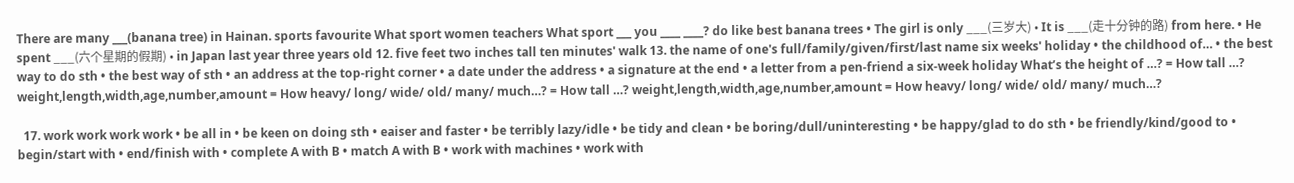There are many ___(banana tree) in Hainan. sports favourite What sport women teachers What sport ___ you ____ ____? do like best banana trees • The girl is only ___(三岁大) • It is ___(走十分钟的路) from here. • He spent ___(六个星期的假期) • in Japan last year three years old 12. five feet two inches tall ten minutes' walk 13. the name of one's full/family/given/first/last name six weeks' holiday • the childhood of… • the best way to do sth • the best way of sth • an address at the top-right corner • a date under the address • a signature at the end • a letter from a pen-friend a six-week holiday What’s the height of …? = How tall …? weight,length,width,age,number,amount = How heavy/ long/ wide/ old/ many/ much…? = How tall …? weight,length,width,age,number,amount = How heavy/ long/ wide/ old/ many/ much…?

  17. work work work work • be all in • be keen on doing sth • eaiser and faster • be terribly lazy/idle • be tidy and clean • be boring/dull/uninteresting • be happy/glad to do sth • be friendly/kind/good to • begin/start with • end/finish with • complete A with B • match A with B • work with machines • work with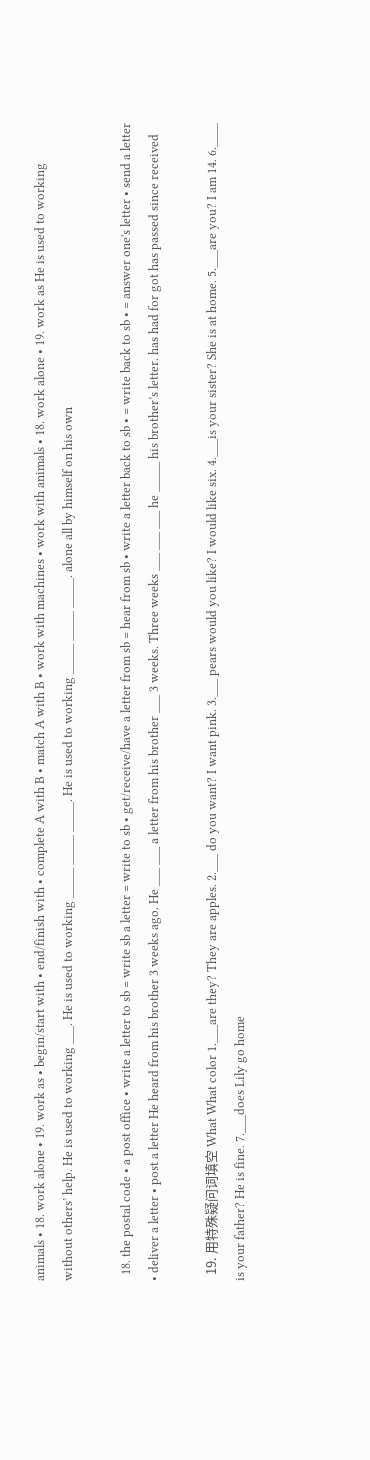animals • 18. work alone • 19. work as • begin/start with • end/finish with • complete A with B • match A with B • work with machines • work with animals • 18. work alone • 19. work as He is used to working without others’ help. He is used to working ___. He is used to working _____ _____ _____. He is used to working _____ _____ _____. alone all by himself on his own

  18. the postal code • a post office • write a letter to sb = write sb a letter = write to sb • get/receive/have a letter from sb = hear from sb • write a letter back to sb • = write back to sb • = answer one's letter • send a letter • deliver a letter • post a letter He heard from his brother 3 weeks ago. He ___ ___ a letter from his brother ___ 3 weeks. Three weeks ___ ___ ___ he _____ his brother’s letter. has had for got has passed since received

  19. 用特殊疑问词填空 What What color 1.___are they? They are apples. 2.___ do you want? I want pink. 3.___ pears would you like? I would like six. 4.___is your sister? She is at home. 5.___are you? I am 14. 6.____ is your father? He is fine. 7.___does Lily go home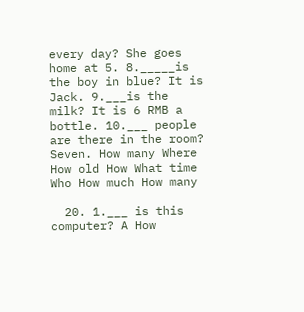every day? She goes home at 5. 8._____is the boy in blue? It is Jack. 9.___is the milk? It is 6 RMB a bottle. 10.___ people are there in the room? Seven. How many Where How old How What time Who How much How many

  20. 1.___ is this computer? A How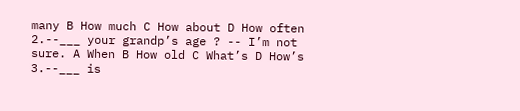many B How much C How about D How often 2.--___ your grandp’s age ? -- I’m not sure. A When B How old C What’s D How’s 3.--___ is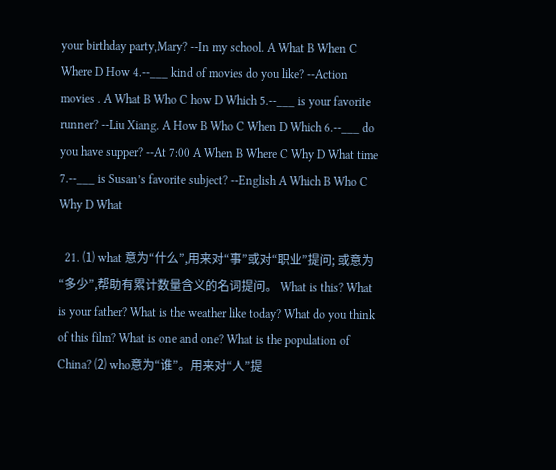your birthday party,Mary? --In my school. A What B When C Where D How 4.--___ kind of movies do you like? --Action movies . A What B Who C how D Which 5.--___ is your favorite runner? --Liu Xiang. A How B Who C When D Which 6.--___ do you have supper? --At 7:00 A When B Where C Why D What time 7.--___ is Susan’s favorite subject? --English A Which B Who C Why D What

  21. ⑴ what 意为“什么”,用来对“事”或对“职业”提问; 或意为 “多少”,帮助有累计数量含义的名词提问。 What is this? What is your father? What is the weather like today? What do you think of this film? What is one and one? What is the population of China? ⑵ who意为“谁”。用来对“人”提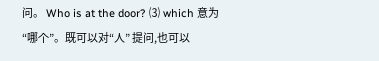问。 Who is at the door? ⑶ which 意为“哪个”。既可以对“人” 提问,也可以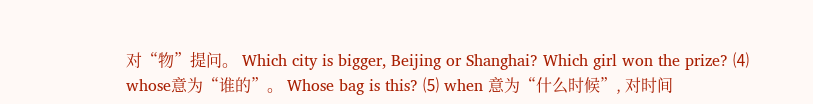对“物”提问。 Which city is bigger, Beijing or Shanghai? Which girl won the prize? ⑷ whose意为“谁的”。 Whose bag is this? ⑸ when 意为“什么时候”, 对时间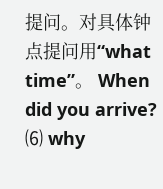提问。对具体钟点提问用“what time”。 When did you arrive? ⑹ why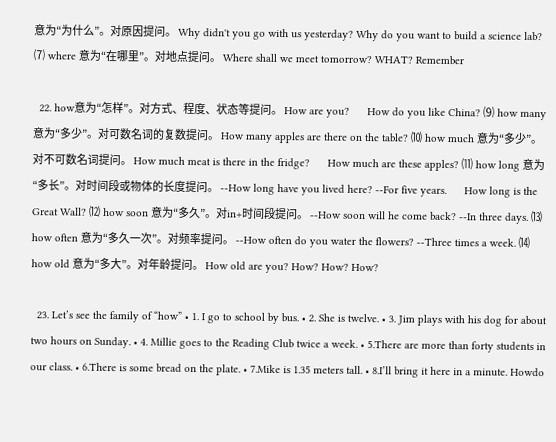意为“为什么”。对原因提问。 Why didn't you go with us yesterday? Why do you want to build a science lab? ⑺ where 意为“在哪里”。对地点提问。 Where shall we meet tomorrow? WHAT? Remember

  22. how意为“怎样”。对方式、程度、状态等提问。 How are you?      How do you like China? ⑼ how many 意为“多少”。对可数名词的复数提问。 How many apples are there on the table? ⑽ how much 意为“多少”。对不可数名词提问。 How much meat is there in the fridge?      How much are these apples? ⑾ how long 意为“多长”。对时间段或物体的长度提问。 --How long have you lived here? --For five years.      How long is the Great Wall? ⑿ how soon 意为“多久”。对in+时间段提问。 --How soon will he come back? --In three days. ⒀ how often 意为“多久一次”。对频率提问。 --How often do you water the flowers? --Three times a week. ⒁ how old 意为“多大”。对年龄提问。 How old are you? How? How? How?

  23. Let’s see the family of “how” • 1. I go to school by bus. • 2. She is twelve. • 3. Jim plays with his dog for about two hours on Sunday. • 4. Millie goes to the Reading Club twice a week. • 5.There are more than forty students in our class. • 6.There is some bread on the plate. • 7.Mike is 1.35 meters tall. • 8.I’ll bring it here in a minute. Howdo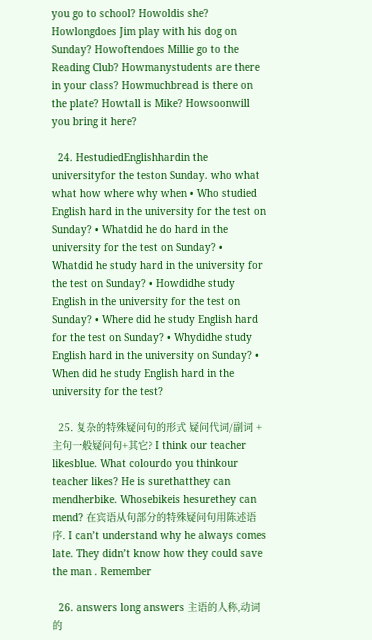you go to school? Howoldis she? Howlongdoes Jim play with his dog on Sunday? Howoftendoes Millie go to the Reading Club? Howmanystudents are there in your class? Howmuchbread is there on the plate? Howtall is Mike? Howsoonwill you bring it here?

  24. HestudiedEnglishhardin the universityfor the teston Sunday. who what what how where why when • Who studied English hard in the university for the test on Sunday? • Whatdid he do hard in the university for the test on Sunday? • Whatdid he study hard in the university for the test on Sunday? • Howdidhe study English in the university for the test on Sunday? • Where did he study English hard for the test on Sunday? • Whydidhe study English hard in the university on Sunday? • When did he study English hard in the university for the test?

  25. 复杂的特殊疑问句的形式 疑问代词/副词 +主句一般疑问句+其它? I think our teacher likesblue. What colourdo you thinkour teacher likes? He is surethatthey can mendherbike. Whosebikeis hesurethey can mend? 在宾语从句部分的特殊疑问句用陈述语序. I can’t understand why he always comes late. They didn’t know how they could save the man . Remember

  26. answers long answers 主语的人称,动词的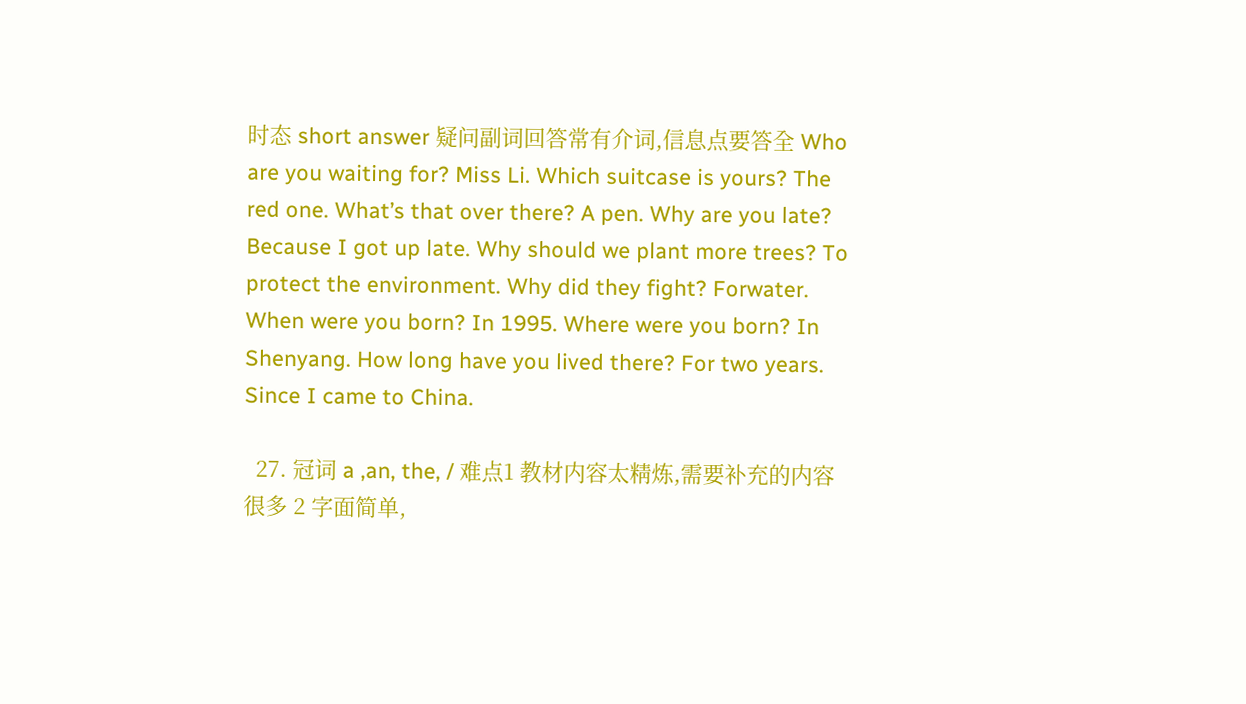时态 short answer 疑问副词回答常有介词,信息点要答全 Who are you waiting for? Miss Li. Which suitcase is yours? The red one. What’s that over there? A pen. Why are you late? Because I got up late. Why should we plant more trees? To protect the environment. Why did they fight? Forwater. When were you born? In 1995. Where were you born? In Shenyang. How long have you lived there? For two years. Since I came to China.

  27. 冠词 a ,an, the, / 难点1 教材内容太精炼,需要补充的内容很多 2 字面简单,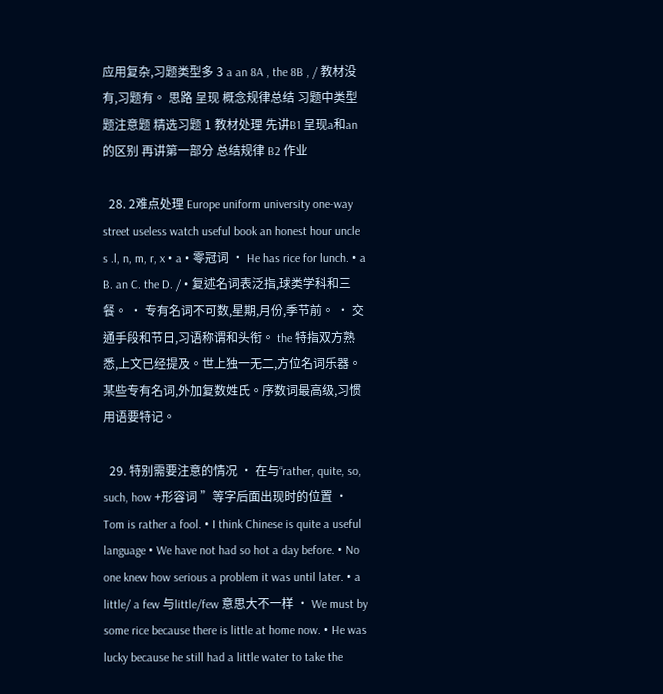应用复杂,习题类型多 3 a an 8A , the 8B , / 教材没有,习题有。 思路 呈现 概念规律总结 习题中类型题注意题 精选习题 1 教材处理 先讲B1 呈现a和an的区别 再讲第一部分 总结规律 B2 作业

  28. 2难点处理 Europe uniform university one-way street useless watch useful book an honest hour uncle s .l, n, m, r, x • a • 零冠词 • He has rice for lunch. • a B. an C. the D. / • 复述名词表泛指,球类学科和三餐。 • 专有名词不可数,星期,月份,季节前。 • 交通手段和节日,习语称谓和头衔。 the 特指双方熟悉,上文已经提及。世上独一无二,方位名词乐器。某些专有名词,外加复数姓氏。序数词最高级,习惯用语要特记。

  29. 特别需要注意的情况 • 在与“rather, quite, so, such, how +形容词 ”等字后面出现时的位置 • Tom is rather a fool. • I think Chinese is quite a useful language • We have not had so hot a day before. • No one knew how serious a problem it was until later. • a little/ a few 与little/few 意思大不一样 • We must by some rice because there is little at home now. • He was lucky because he still had a little water to take the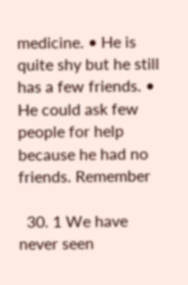medicine. • He is quite shy but he still has a few friends. • He could ask few people for help because he had no friends. Remember

  30. 1 We have never seen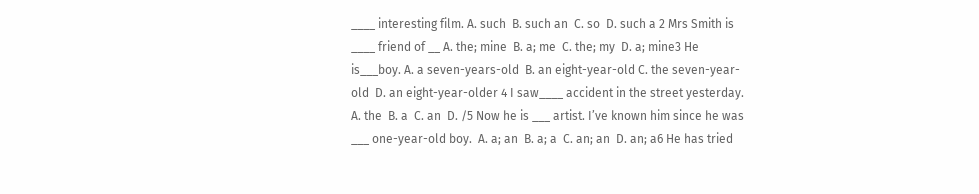____ interesting film. A. such  B. such an  C. so  D. such a 2 Mrs Smith is ____ friend of __ A. the; mine  B. a; me  C. the; my  D. a; mine3 He is___boy. A. a seven-years-old  B. an eight-year-old C. the seven-year-old  D. an eight-year-older 4 I saw____ accident in the street yesterday. A. the  B. a  C. an  D. /5 Now he is ___ artist. I’ve known him since he was ___ one-year-old boy.  A. a; an  B. a; a  C. an; an  D. an; a6 He has tried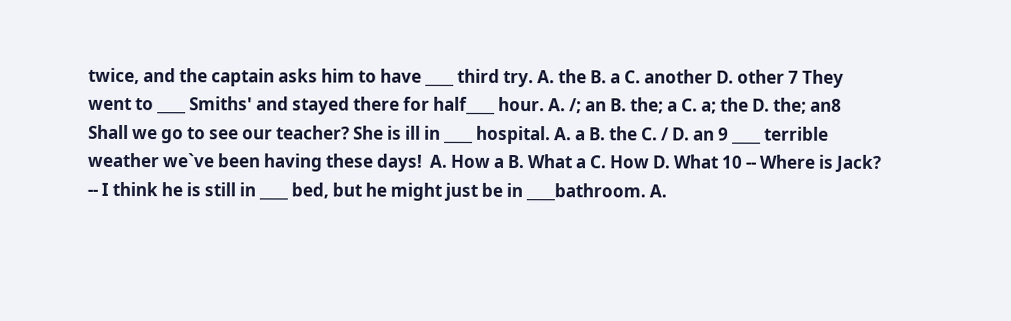twice, and the captain asks him to have ____ third try. A. the B. a C. another D. other 7 They went to ____ Smiths' and stayed there for half____ hour. A. /; an B. the; a C. a; the D. the; an8 Shall we go to see our teacher? She is ill in ____ hospital. A. a B. the C. / D. an 9 ____ terrible weather we`ve been having these days!  A. How a B. What a C. How D. What 10 -- Where is Jack? -- I think he is still in ____ bed, but he might just be in ____bathroom. A.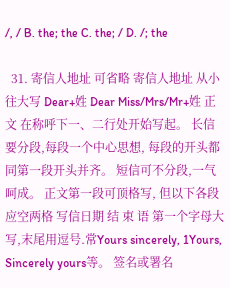/, / B. the; the C. the; / D. /; the

  31. 寄信人地址 可省略 寄信人地址 从小往大写 Dear+姓 Dear Miss/Mrs/Mr+姓 正 文 在称呼下一、二行处开始写起。 长信要分段,每段一个中心思想, 每段的开头都同第一段开头并齐。 短信可不分段,一气呵成。 正文第一段可顶格写, 但以下各段应空两格 写信日期 结 束 语 第一个字母大写,末尾用逗号.常Yours sincerely, 1Yours, Sincerely yours等。 签名或署名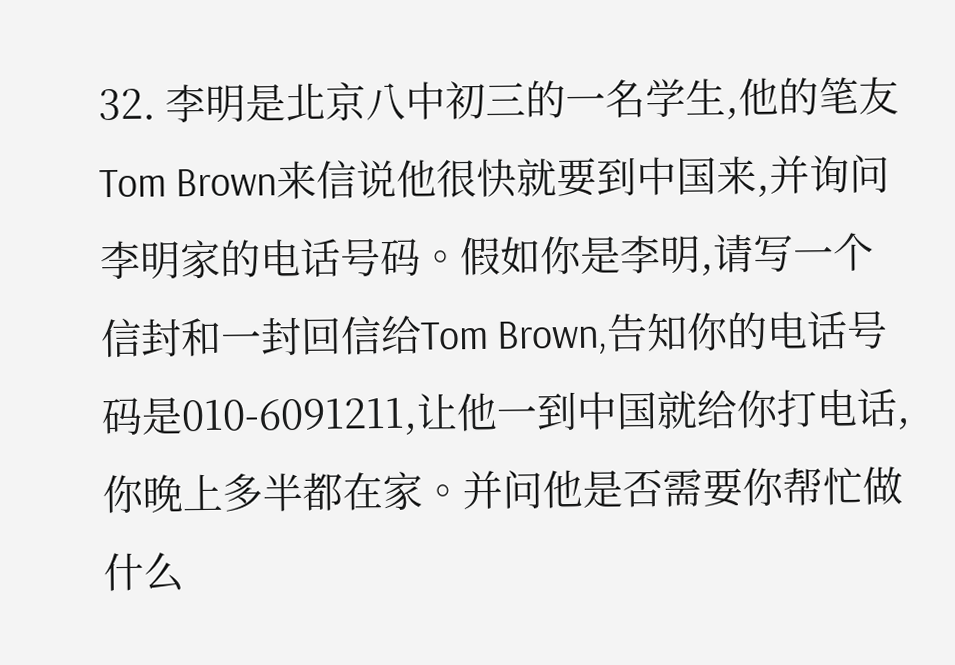32. 李明是北京八中初三的一名学生,他的笔友 Tom Brown来信说他很快就要到中国来,并询问李明家的电话号码。假如你是李明,请写一个信封和一封回信给Tom Brown,告知你的电话号码是010-6091211,让他一到中国就给你打电话,你晚上多半都在家。并问他是否需要你帮忙做什么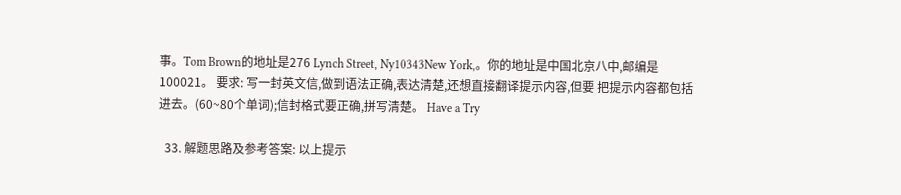事。Tom Brown的地址是276 Lynch Street, Ny10343New York,。你的地址是中国北京八中,邮编是100021。 要求: 写一封英文信,做到语法正确,表达清楚,还想直接翻译提示内容,但要 把提示内容都包括进去。(60~80个单词);信封格式要正确,拼写清楚。 Have a Try

  33. 解题思路及参考答案: 以上提示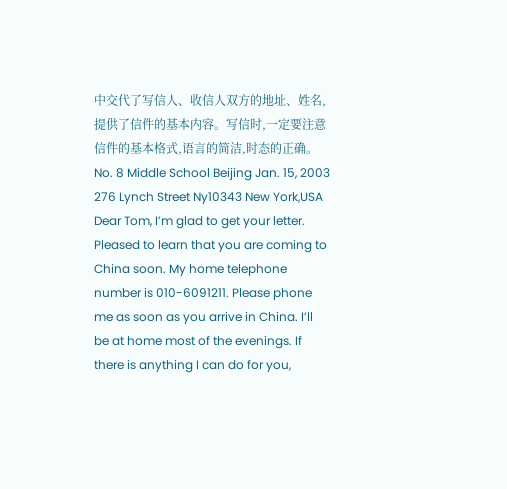中交代了写信人、收信人双方的地址、姓名,提供了信件的基本内容。写信时,一定要注意信件的基本格式,语言的简洁,时态的正确。 No. 8 Middle School Beijing Jan. 15, 2003 276 Lynch Street Ny10343 New York,USA Dear Tom, I’m glad to get your letter. Pleased to learn that you are coming to China soon. My home telephone number is 010-6091211. Please phone me as soon as you arrive in China. I’ll be at home most of the evenings. If there is anything I can do for you,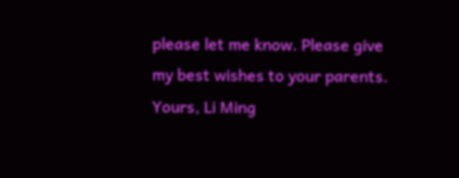please let me know. Please give my best wishes to your parents. Yours, Li Ming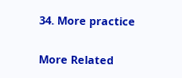34. More practice

More Related